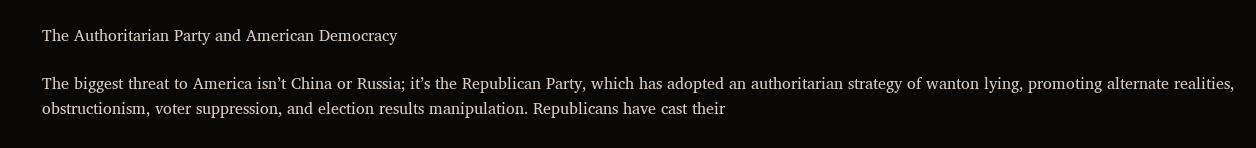The Authoritarian Party and American Democracy

The biggest threat to America isn’t China or Russia; it’s the Republican Party, which has adopted an authoritarian strategy of wanton lying, promoting alternate realities, obstructionism, voter suppression, and election results manipulation. Republicans have cast their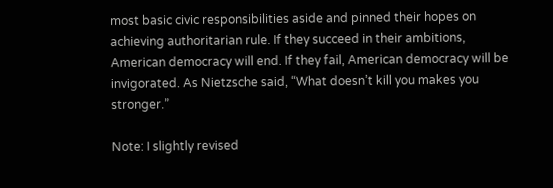most basic civic responsibilities aside and pinned their hopes on achieving authoritarian rule. If they succeed in their ambitions, American democracy will end. If they fail, American democracy will be invigorated. As Nietzsche said, “What doesn’t kill you makes you stronger.”

Note: I slightly revised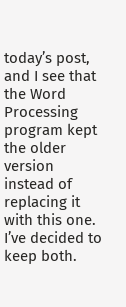today’s post, and I see that the Word Processing program kept the older version instead of replacing it with this one. I’ve decided to keep both.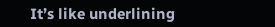It’s like underlining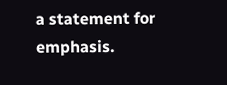a statement for emphasis.